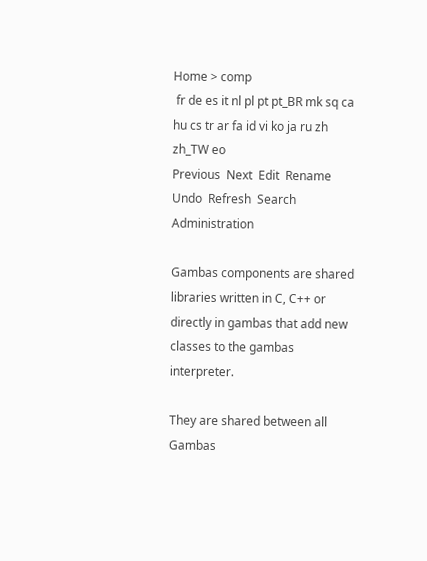Home > comp
 fr de es it nl pl pt pt_BR mk sq ca hu cs tr ar fa id vi ko ja ru zh zh_TW eo
Previous  Next  Edit  Rename  Undo  Refresh  Search  Administration

Gambas components are shared libraries written in C, C++ or directly in gambas that add new classes to the gambas interpreter.

They are shared between all Gambas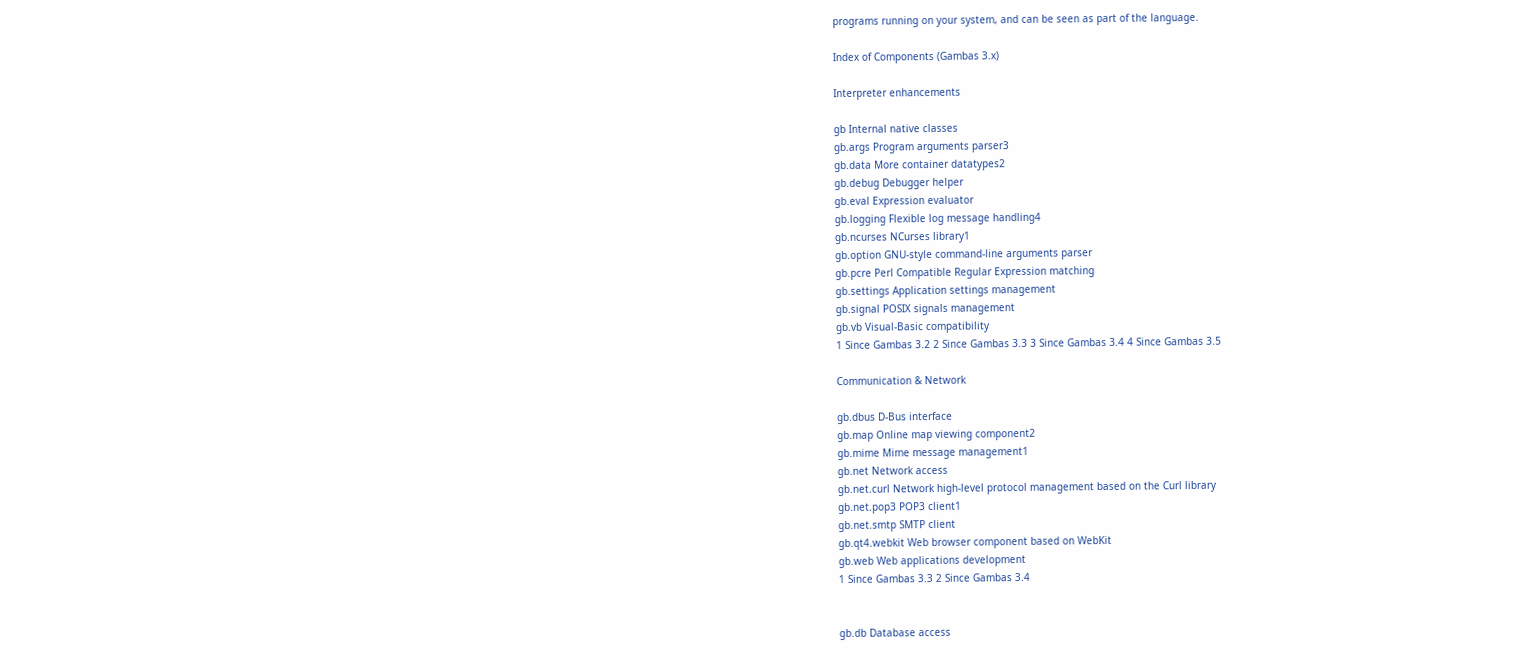programs running on your system, and can be seen as part of the language.

Index of Components (Gambas 3.x)

Interpreter enhancements

gb Internal native classes
gb.args Program arguments parser3
gb.data More container datatypes2
gb.debug Debugger helper
gb.eval Expression evaluator
gb.logging Flexible log message handling4
gb.ncurses NCurses library1
gb.option GNU-style command-line arguments parser
gb.pcre Perl Compatible Regular Expression matching
gb.settings Application settings management
gb.signal POSIX signals management
gb.vb Visual-Basic compatibility
1 Since Gambas 3.2 2 Since Gambas 3.3 3 Since Gambas 3.4 4 Since Gambas 3.5

Communication & Network

gb.dbus D-Bus interface
gb.map Online map viewing component2
gb.mime Mime message management1
gb.net Network access
gb.net.curl Network high-level protocol management based on the Curl library
gb.net.pop3 POP3 client1
gb.net.smtp SMTP client
gb.qt4.webkit Web browser component based on WebKit
gb.web Web applications development
1 Since Gambas 3.3 2 Since Gambas 3.4


gb.db Database access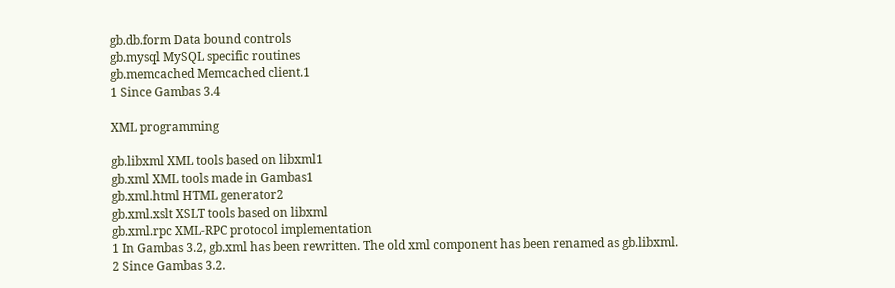gb.db.form Data bound controls
gb.mysql MySQL specific routines
gb.memcached Memcached client.1
1 Since Gambas 3.4

XML programming

gb.libxml XML tools based on libxml1
gb.xml XML tools made in Gambas1
gb.xml.html HTML generator2
gb.xml.xslt XSLT tools based on libxml
gb.xml.rpc XML-RPC protocol implementation
1 In Gambas 3.2, gb.xml has been rewritten. The old xml component has been renamed as gb.libxml.
2 Since Gambas 3.2.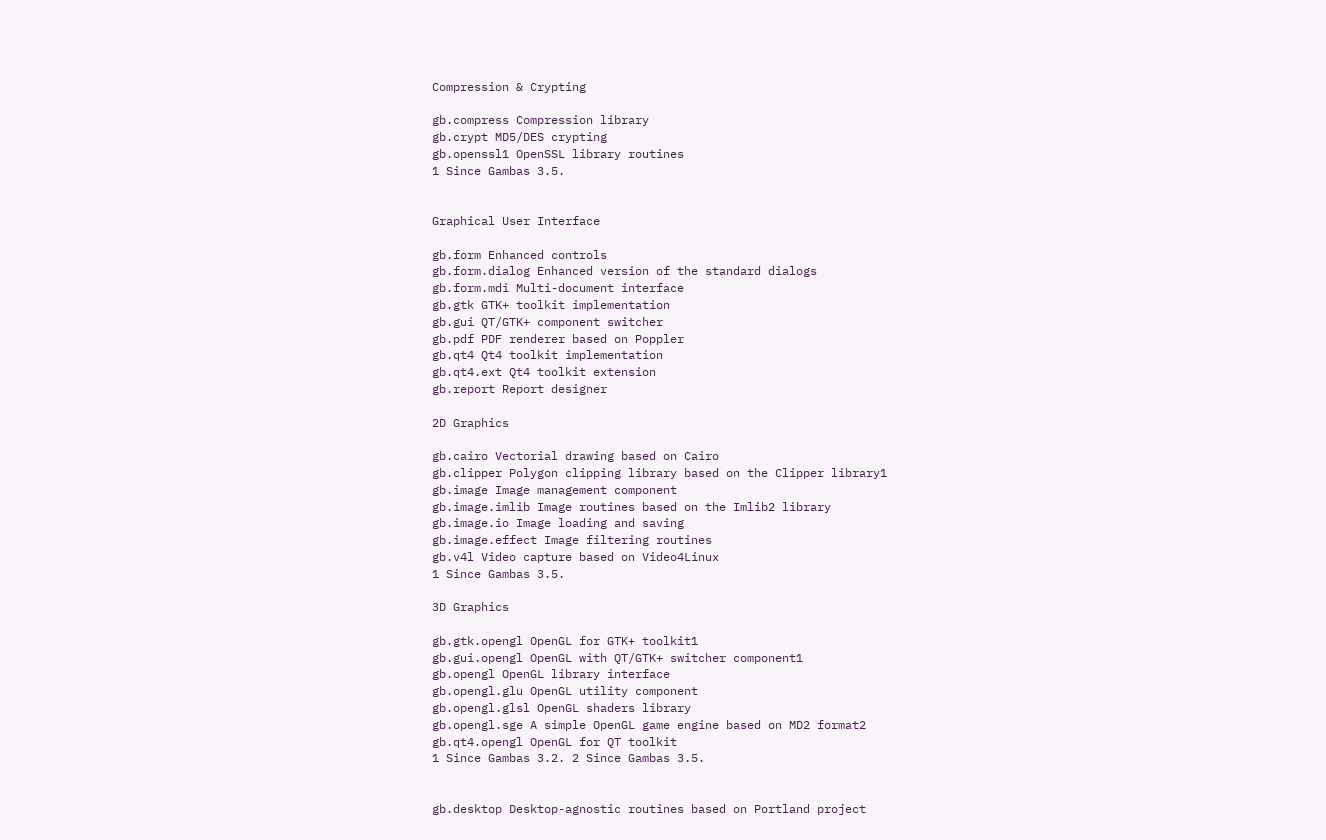Compression & Crypting

gb.compress Compression library
gb.crypt MD5/DES crypting
gb.openssl1 OpenSSL library routines
1 Since Gambas 3.5.


Graphical User Interface

gb.form Enhanced controls
gb.form.dialog Enhanced version of the standard dialogs
gb.form.mdi Multi-document interface
gb.gtk GTK+ toolkit implementation
gb.gui QT/GTK+ component switcher
gb.pdf PDF renderer based on Poppler
gb.qt4 Qt4 toolkit implementation
gb.qt4.ext Qt4 toolkit extension
gb.report Report designer

2D Graphics

gb.cairo Vectorial drawing based on Cairo
gb.clipper Polygon clipping library based on the Clipper library1
gb.image Image management component
gb.image.imlib Image routines based on the Imlib2 library
gb.image.io Image loading and saving
gb.image.effect Image filtering routines
gb.v4l Video capture based on Video4Linux
1 Since Gambas 3.5.

3D Graphics

gb.gtk.opengl OpenGL for GTK+ toolkit1
gb.gui.opengl OpenGL with QT/GTK+ switcher component1
gb.opengl OpenGL library interface
gb.opengl.glu OpenGL utility component
gb.opengl.glsl OpenGL shaders library
gb.opengl.sge A simple OpenGL game engine based on MD2 format2
gb.qt4.opengl OpenGL for QT toolkit
1 Since Gambas 3.2. 2 Since Gambas 3.5.


gb.desktop Desktop-agnostic routines based on Portland project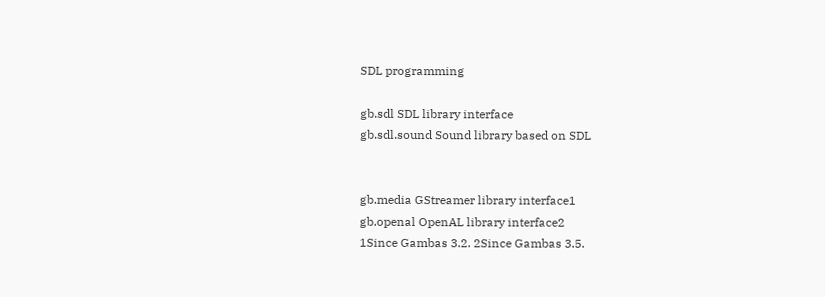SDL programming

gb.sdl SDL library interface
gb.sdl.sound Sound library based on SDL


gb.media GStreamer library interface1
gb.openal OpenAL library interface2
1Since Gambas 3.2. 2Since Gambas 3.5.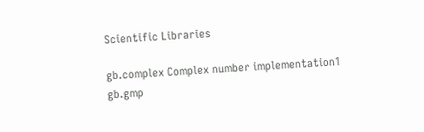Scientific Libraries

gb.complex Complex number implementation1
gb.gmp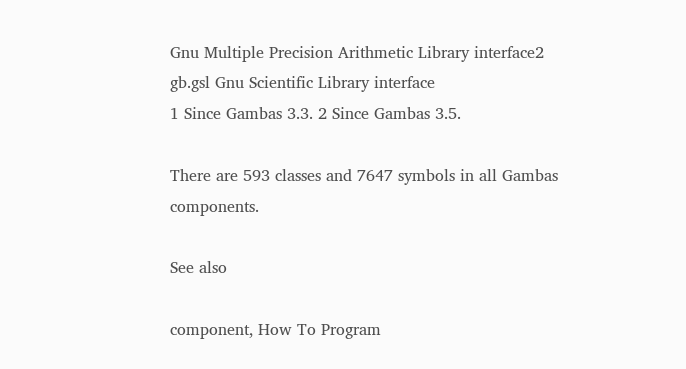Gnu Multiple Precision Arithmetic Library interface2
gb.gsl Gnu Scientific Library interface
1 Since Gambas 3.3. 2 Since Gambas 3.5.

There are 593 classes and 7647 symbols in all Gambas components.

See also

component, How To Program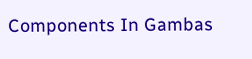Components In Gambas